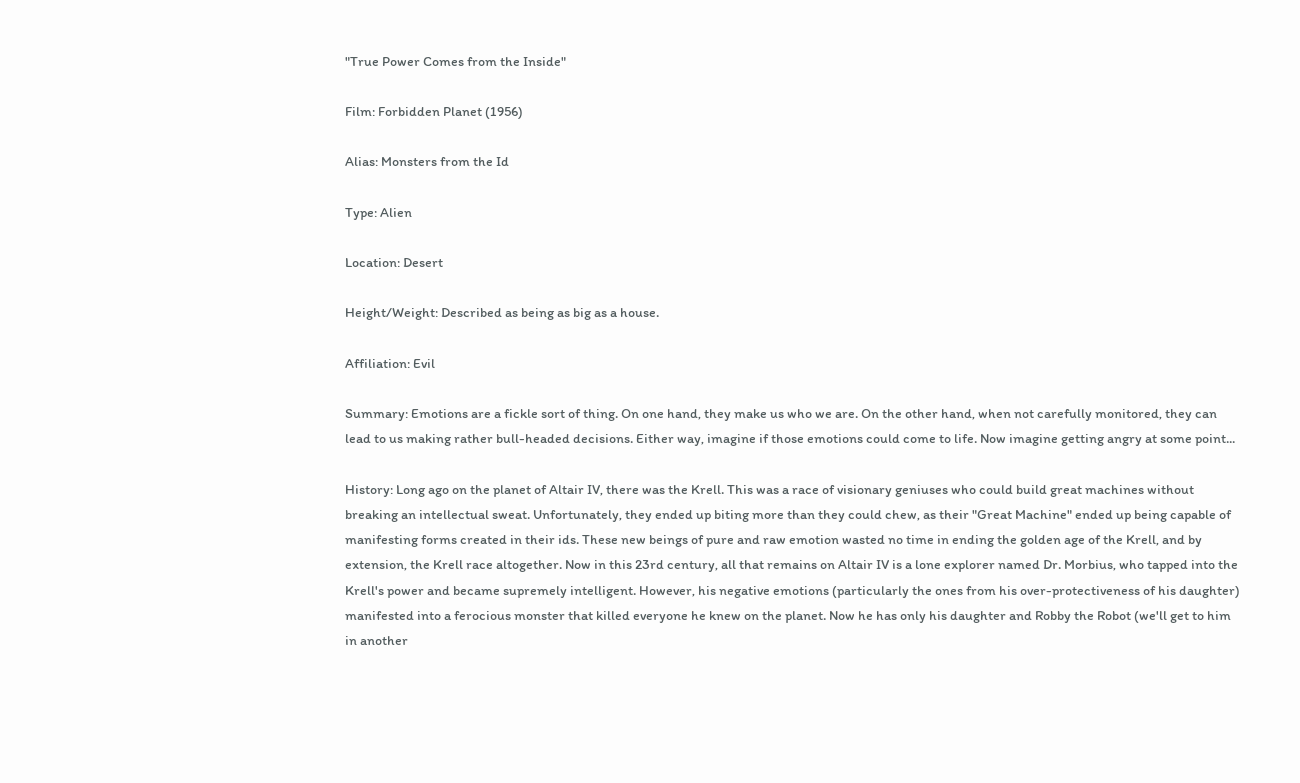"True Power Comes from the Inside"

Film: Forbidden Planet (1956)

Alias: Monsters from the Id

Type: Alien

Location: Desert

Height/Weight: Described as being as big as a house.

Affiliation: Evil

Summary: Emotions are a fickle sort of thing. On one hand, they make us who we are. On the other hand, when not carefully monitored, they can lead to us making rather bull-headed decisions. Either way, imagine if those emotions could come to life. Now imagine getting angry at some point...

History: Long ago on the planet of Altair IV, there was the Krell. This was a race of visionary geniuses who could build great machines without breaking an intellectual sweat. Unfortunately, they ended up biting more than they could chew, as their "Great Machine" ended up being capable of manifesting forms created in their ids. These new beings of pure and raw emotion wasted no time in ending the golden age of the Krell, and by extension, the Krell race altogether. Now in this 23rd century, all that remains on Altair IV is a lone explorer named Dr. Morbius, who tapped into the Krell's power and became supremely intelligent. However, his negative emotions (particularly the ones from his over-protectiveness of his daughter) manifested into a ferocious monster that killed everyone he knew on the planet. Now he has only his daughter and Robby the Robot (we'll get to him in another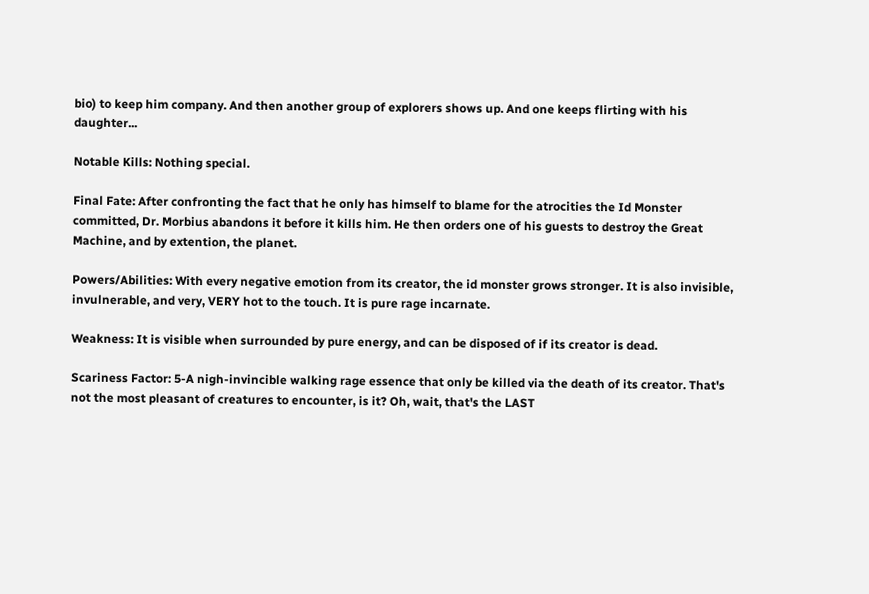bio) to keep him company. And then another group of explorers shows up. And one keeps flirting with his daughter...

Notable Kills: Nothing special.

Final Fate: After confronting the fact that he only has himself to blame for the atrocities the Id Monster committed, Dr. Morbius abandons it before it kills him. He then orders one of his guests to destroy the Great Machine, and by extention, the planet.

Powers/Abilities: With every negative emotion from its creator, the id monster grows stronger. It is also invisible, invulnerable, and very, VERY hot to the touch. It is pure rage incarnate.

Weakness: It is visible when surrounded by pure energy, and can be disposed of if its creator is dead.

Scariness Factor: 5-A nigh-invincible walking rage essence that only be killed via the death of its creator. That's not the most pleasant of creatures to encounter, is it? Oh, wait, that's the LAST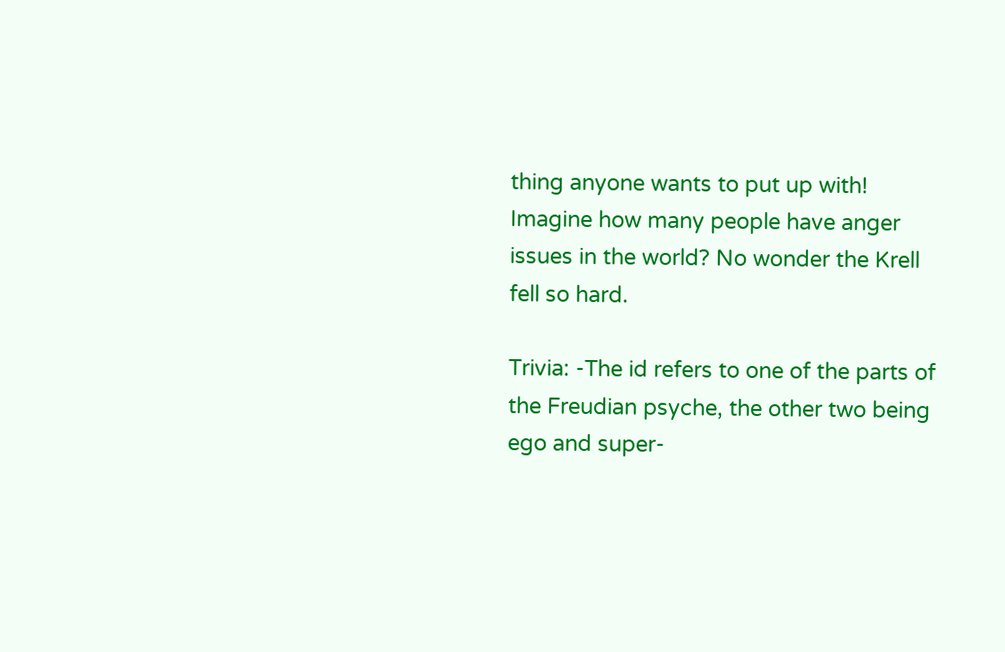thing anyone wants to put up with! Imagine how many people have anger issues in the world? No wonder the Krell fell so hard.

Trivia: -The id refers to one of the parts of the Freudian psyche, the other two being ego and super-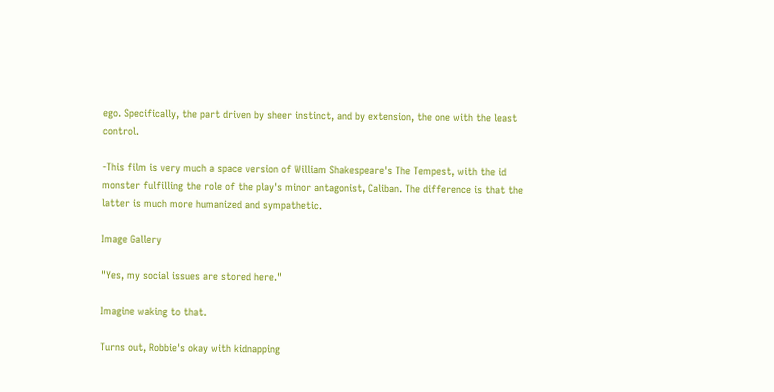ego. Specifically, the part driven by sheer instinct, and by extension, the one with the least control.

-This film is very much a space version of William Shakespeare's The Tempest, with the id monster fulfilling the role of the play's minor antagonist, Caliban. The difference is that the latter is much more humanized and sympathetic.

Image Gallery

"Yes, my social issues are stored here."

Imagine waking to that.

Turns out, Robbie's okay with kidnapping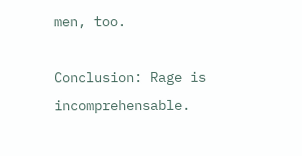men, too.

Conclusion: Rage is incomprehensable.